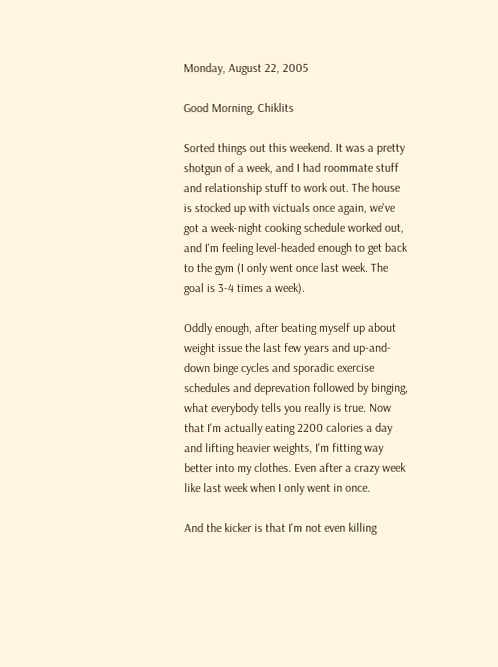Monday, August 22, 2005

Good Morning, Chiklits

Sorted things out this weekend. It was a pretty shotgun of a week, and I had roommate stuff and relationship stuff to work out. The house is stocked up with victuals once again, we've got a week-night cooking schedule worked out, and I'm feeling level-headed enough to get back to the gym (I only went once last week. The goal is 3-4 times a week).

Oddly enough, after beating myself up about weight issue the last few years and up-and-down binge cycles and sporadic exercise schedules and deprevation followed by binging, what everybody tells you really is true. Now that I'm actually eating 2200 calories a day and lifting heavier weights, I'm fitting way better into my clothes. Even after a crazy week like last week when I only went in once.

And the kicker is that I'm not even killing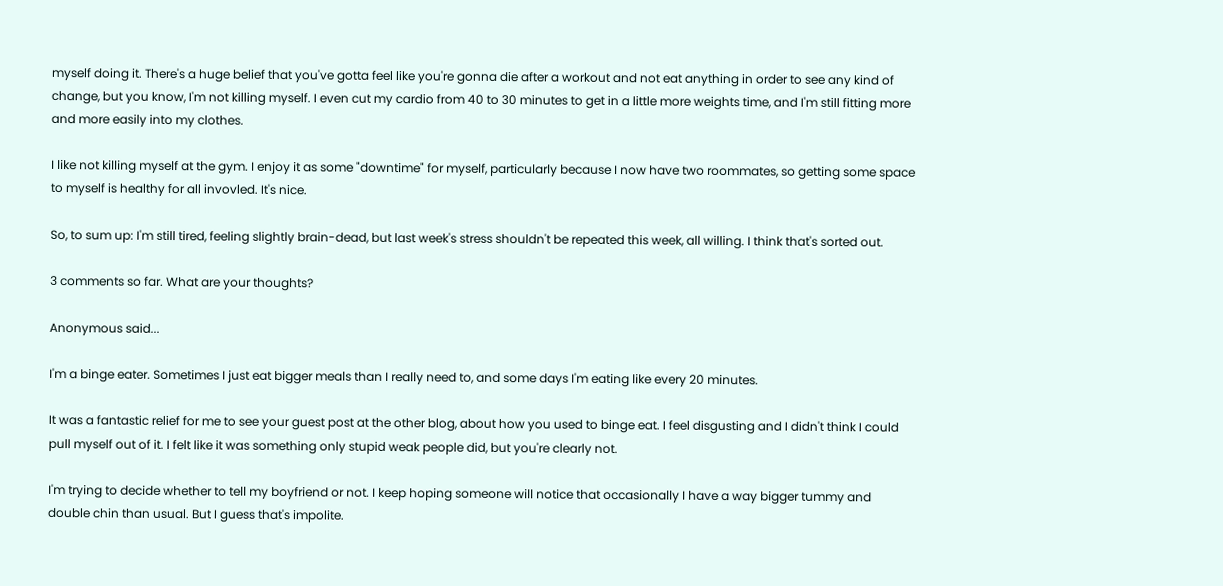myself doing it. There's a huge belief that you've gotta feel like you're gonna die after a workout and not eat anything in order to see any kind of change, but you know, I'm not killing myself. I even cut my cardio from 40 to 30 minutes to get in a little more weights time, and I'm still fitting more and more easily into my clothes.

I like not killing myself at the gym. I enjoy it as some "downtime" for myself, particularly because I now have two roommates, so getting some space to myself is healthy for all invovled. It's nice.

So, to sum up: I'm still tired, feeling slightly brain-dead, but last week's stress shouldn't be repeated this week, all willing. I think that's sorted out.

3 comments so far. What are your thoughts?

Anonymous said...

I'm a binge eater. Sometimes I just eat bigger meals than I really need to, and some days I'm eating like every 20 minutes.

It was a fantastic relief for me to see your guest post at the other blog, about how you used to binge eat. I feel disgusting and I didn't think I could pull myself out of it. I felt like it was something only stupid weak people did, but you're clearly not.

I'm trying to decide whether to tell my boyfriend or not. I keep hoping someone will notice that occasionally I have a way bigger tummy and double chin than usual. But I guess that's impolite.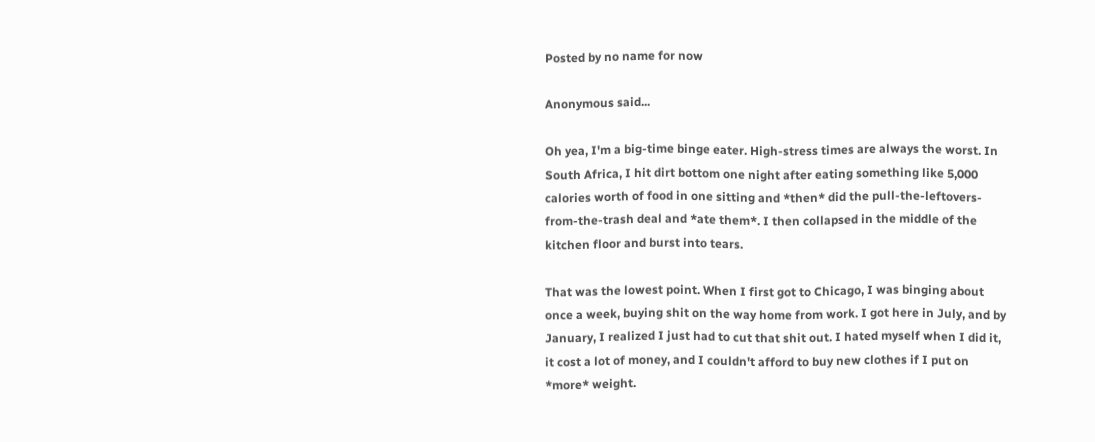Posted by no name for now

Anonymous said...

Oh yea, I'm a big-time binge eater. High-stress times are always the worst. In South Africa, I hit dirt bottom one night after eating something like 5,000 calories worth of food in one sitting and *then* did the pull-the-leftovers-from-the-trash deal and *ate them*. I then collapsed in the middle of the kitchen floor and burst into tears.

That was the lowest point. When I first got to Chicago, I was binging about once a week, buying shit on the way home from work. I got here in July, and by January, I realized I just had to cut that shit out. I hated myself when I did it, it cost a lot of money, and I couldn't afford to buy new clothes if I put on *more* weight.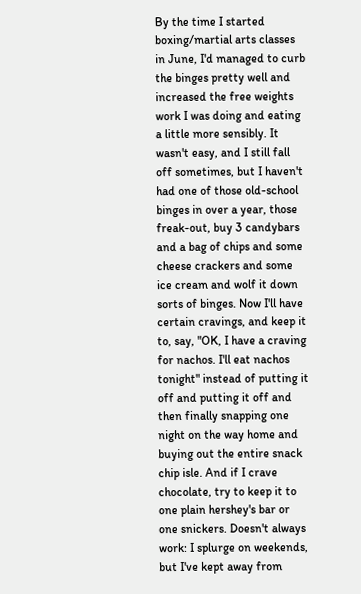By the time I started boxing/martial arts classes in June, I'd managed to curb the binges pretty well and increased the free weights work I was doing and eating a little more sensibly. It wasn't easy, and I still fall off sometimes, but I haven't had one of those old-school binges in over a year, those freak-out, buy 3 candybars and a bag of chips and some cheese crackers and some ice cream and wolf it down sorts of binges. Now I'll have certain cravings, and keep it to, say, "OK, I have a craving for nachos. I'll eat nachos tonight" instead of putting it off and putting it off and then finally snapping one night on the way home and buying out the entire snack chip isle. And if I crave chocolate, try to keep it to one plain hershey's bar or one snickers. Doesn't always work: I splurge on weekends, but I've kept away from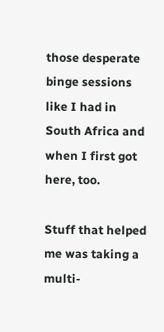those desperate binge sessions like I had in South Africa and when I first got here, too.

Stuff that helped me was taking a multi-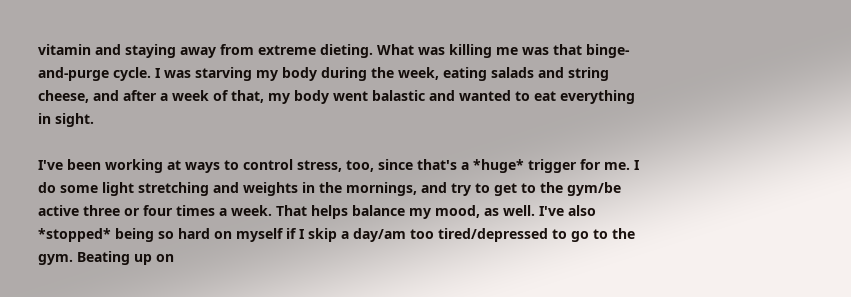vitamin and staying away from extreme dieting. What was killing me was that binge-and-purge cycle. I was starving my body during the week, eating salads and string cheese, and after a week of that, my body went balastic and wanted to eat everything in sight.

I've been working at ways to control stress, too, since that's a *huge* trigger for me. I do some light stretching and weights in the mornings, and try to get to the gym/be active three or four times a week. That helps balance my mood, as well. I've also *stopped* being so hard on myself if I skip a day/am too tired/depressed to go to the gym. Beating up on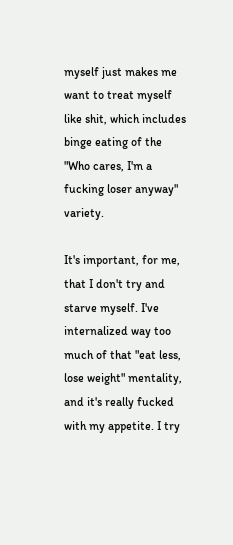myself just makes me want to treat myself like shit, which includes binge eating of the "Who cares, I'm a fucking loser anyway" variety.

It's important, for me, that I don't try and starve myself. I've internalized way too much of that "eat less, lose weight" mentality, and it's really fucked with my appetite. I try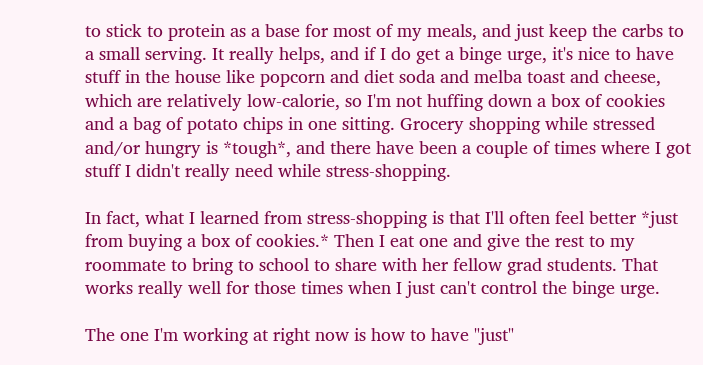to stick to protein as a base for most of my meals, and just keep the carbs to a small serving. It really helps, and if I do get a binge urge, it's nice to have stuff in the house like popcorn and diet soda and melba toast and cheese, which are relatively low-calorie, so I'm not huffing down a box of cookies and a bag of potato chips in one sitting. Grocery shopping while stressed and/or hungry is *tough*, and there have been a couple of times where I got stuff I didn't really need while stress-shopping.

In fact, what I learned from stress-shopping is that I'll often feel better *just from buying a box of cookies.* Then I eat one and give the rest to my roommate to bring to school to share with her fellow grad students. That works really well for those times when I just can't control the binge urge.

The one I'm working at right now is how to have "just"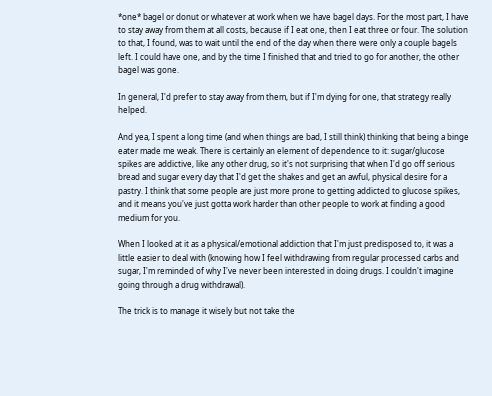*one* bagel or donut or whatever at work when we have bagel days. For the most part, I have to stay away from them at all costs, because if I eat one, then I eat three or four. The solution to that, I found, was to wait until the end of the day when there were only a couple bagels left. I could have one, and by the time I finished that and tried to go for another, the other bagel was gone.

In general, I'd prefer to stay away from them, but if I'm dying for one, that strategy really helped.

And yea, I spent a long time (and when things are bad, I still think) thinking that being a binge eater made me weak. There is certainly an element of dependence to it: sugar/glucose spikes are addictive, like any other drug, so it's not surprising that when I'd go off serious bread and sugar every day that I'd get the shakes and get an awful, physical desire for a pastry. I think that some people are just more prone to getting addicted to glucose spikes, and it means you've just gotta work harder than other people to work at finding a good medium for you.

When I looked at it as a physical/emotional addiction that I'm just predisposed to, it was a little easier to deal with (knowing how I feel withdrawing from regular processed carbs and sugar, I'm reminded of why I've never been interested in doing drugs. I couldn't imagine going through a drug withdrawal).

The trick is to manage it wisely but not take the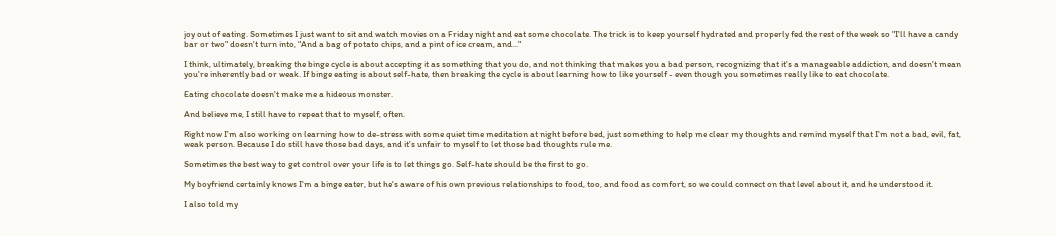joy out of eating. Sometimes I just want to sit and watch movies on a Friday night and eat some chocolate. The trick is to keep yourself hydrated and properly fed the rest of the week so "I'll have a candy bar or two" doesn't turn into, "And a bag of potato chips, and a pint of ice cream, and..."

I think, ultimately, breaking the binge cycle is about accepting it as something that you do, and not thinking that makes you a bad person, recognizing that it's a manageable addiction, and doesn't mean you're inherently bad or weak. If binge eating is about self-hate, then breaking the cycle is about learning how to like yourself - even though you sometimes really like to eat chocolate.

Eating chocolate doesn't make me a hideous monster.

And believe me, I still have to repeat that to myself, often.

Right now I'm also working on learning how to de-stress with some quiet time meditation at night before bed, just something to help me clear my thoughts and remind myself that I'm not a bad, evil, fat, weak person. Because I do still have those bad days, and it's unfair to myself to let those bad thoughts rule me.

Sometimes the best way to get control over your life is to let things go. Self-hate should be the first to go.

My boyfriend certainly knows I'm a binge eater, but he's aware of his own previous relationships to food, too, and food as comfort, so we could connect on that level about it, and he understood it.

I also told my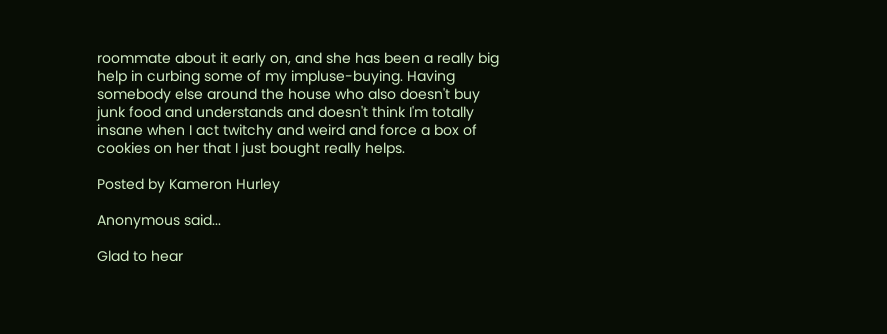roommate about it early on, and she has been a really big help in curbing some of my impluse-buying. Having somebody else around the house who also doesn't buy junk food and understands and doesn't think I'm totally insane when I act twitchy and weird and force a box of cookies on her that I just bought really helps.

Posted by Kameron Hurley

Anonymous said...

Glad to hear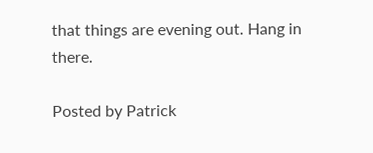that things are evening out. Hang in there.

Posted by Patrick